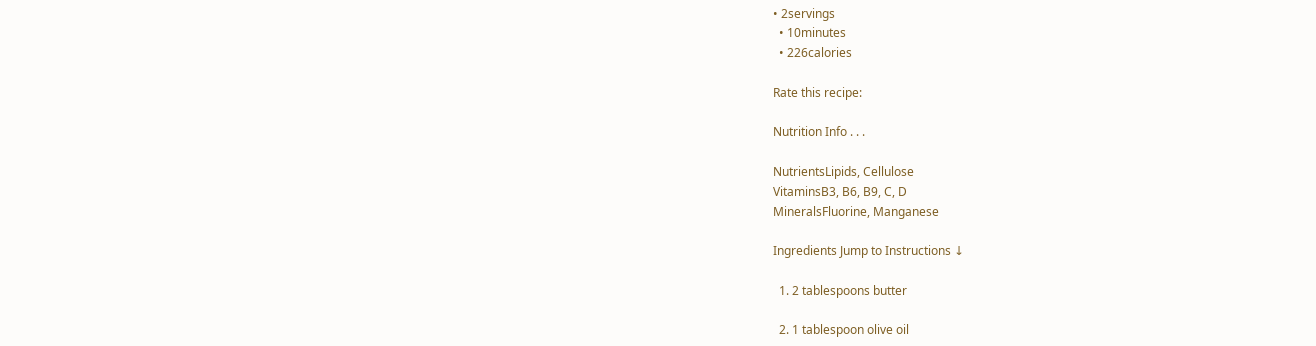• 2servings
  • 10minutes
  • 226calories

Rate this recipe:

Nutrition Info . . .

NutrientsLipids, Cellulose
VitaminsB3, B6, B9, C, D
MineralsFluorine, Manganese

Ingredients Jump to Instructions ↓

  1. 2 tablespoons butter

  2. 1 tablespoon olive oil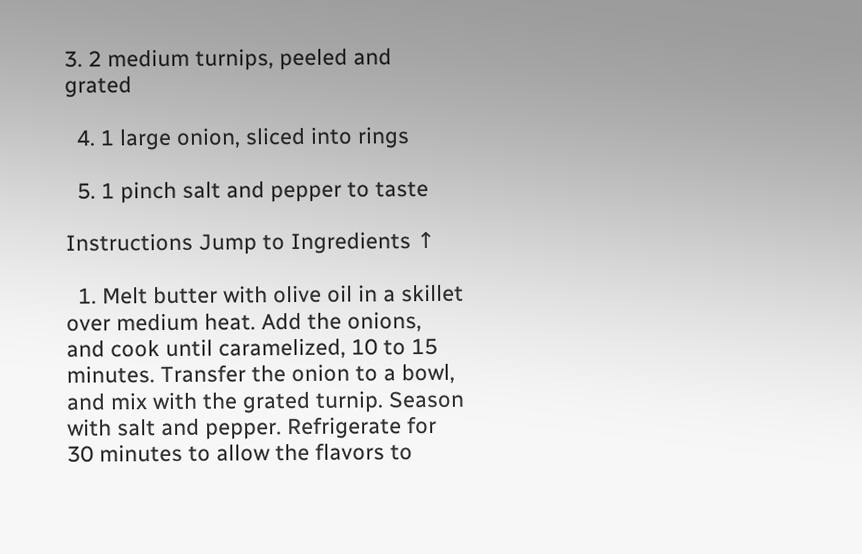3. 2 medium turnips, peeled and grated

  4. 1 large onion, sliced into rings

  5. 1 pinch salt and pepper to taste

Instructions Jump to Ingredients ↑

  1. Melt butter with olive oil in a skillet over medium heat. Add the onions, and cook until caramelized, 10 to 15 minutes. Transfer the onion to a bowl, and mix with the grated turnip. Season with salt and pepper. Refrigerate for 30 minutes to allow the flavors to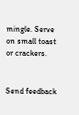mingle. Serve on small toast or crackers.


Send feedback